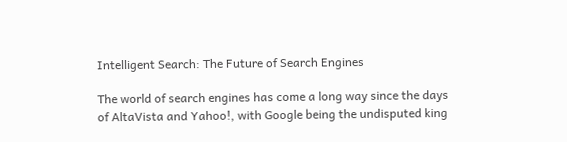Intelligent Search: The Future of Search Engines

The world of search engines has come a long way since the days of AltaVista and Yahoo!, with Google being the undisputed king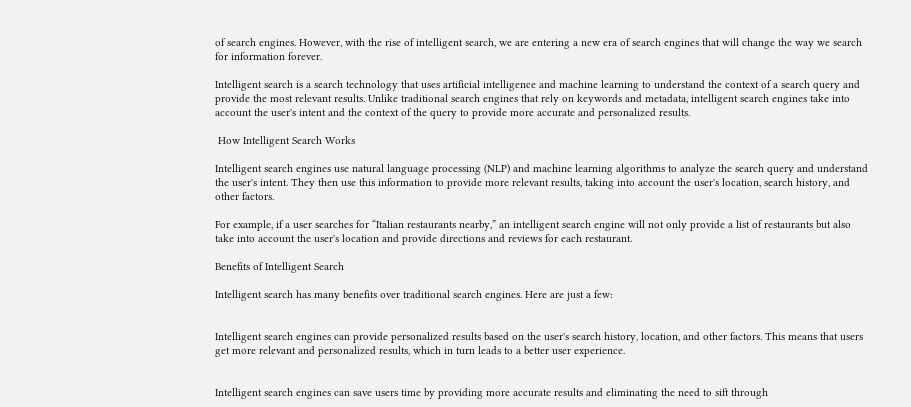of search engines. However, with the rise of intelligent search, we are entering a new era of search engines that will change the way we search for information forever.

Intelligent search is a search technology that uses artificial intelligence and machine learning to understand the context of a search query and provide the most relevant results. Unlike traditional search engines that rely on keywords and metadata, intelligent search engines take into account the user's intent and the context of the query to provide more accurate and personalized results.

 How Intelligent Search Works

Intelligent search engines use natural language processing (NLP) and machine learning algorithms to analyze the search query and understand the user's intent. They then use this information to provide more relevant results, taking into account the user's location, search history, and other factors.

For example, if a user searches for “Italian restaurants nearby,” an intelligent search engine will not only provide a list of restaurants but also take into account the user's location and provide directions and reviews for each restaurant.

Benefits of Intelligent Search

Intelligent search has many benefits over traditional search engines. Here are just a few:


Intelligent search engines can provide personalized results based on the user's search history, location, and other factors. This means that users get more relevant and personalized results, which in turn leads to a better user experience.


Intelligent search engines can save users time by providing more accurate results and eliminating the need to sift through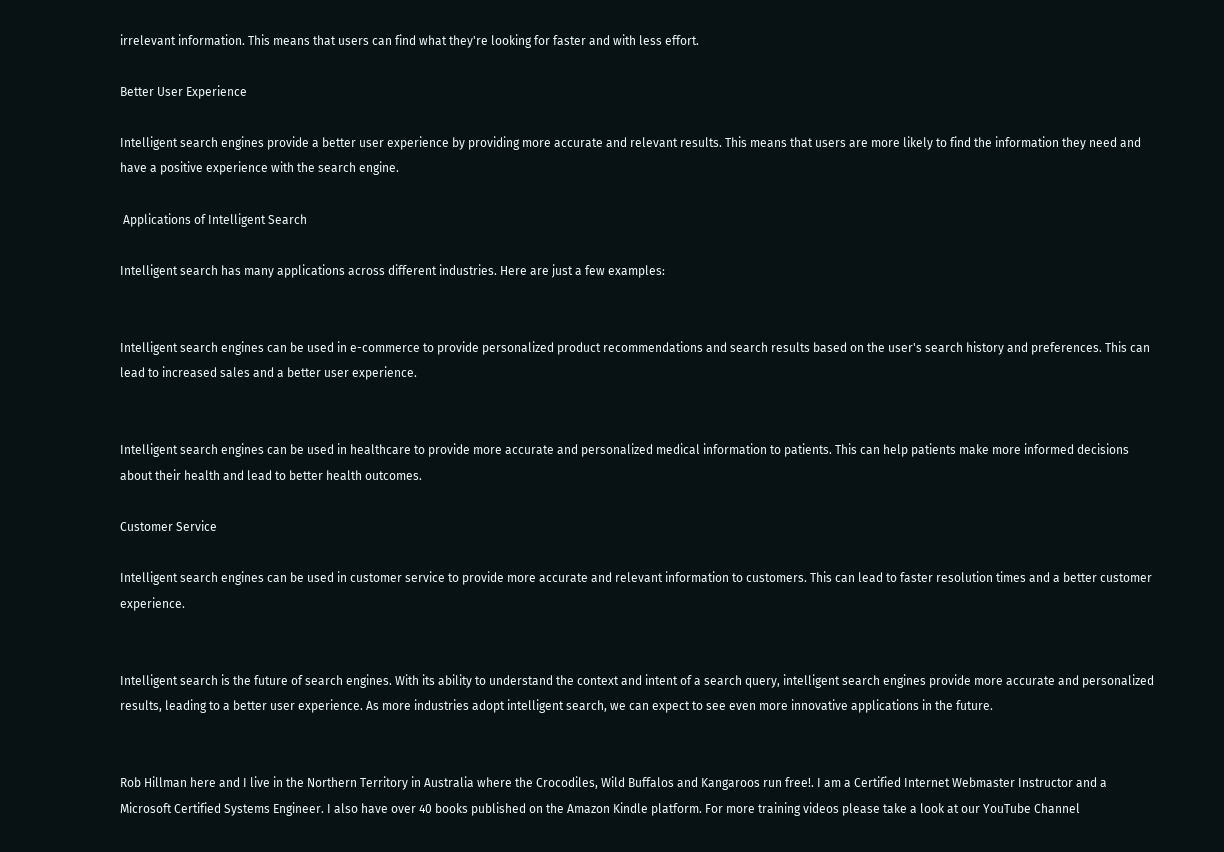irrelevant information. This means that users can find what they're looking for faster and with less effort.

Better User Experience

Intelligent search engines provide a better user experience by providing more accurate and relevant results. This means that users are more likely to find the information they need and have a positive experience with the search engine.

 Applications of Intelligent Search

Intelligent search has many applications across different industries. Here are just a few examples:


Intelligent search engines can be used in e-commerce to provide personalized product recommendations and search results based on the user's search history and preferences. This can lead to increased sales and a better user experience.


Intelligent search engines can be used in healthcare to provide more accurate and personalized medical information to patients. This can help patients make more informed decisions about their health and lead to better health outcomes.

Customer Service

Intelligent search engines can be used in customer service to provide more accurate and relevant information to customers. This can lead to faster resolution times and a better customer experience.


Intelligent search is the future of search engines. With its ability to understand the context and intent of a search query, intelligent search engines provide more accurate and personalized results, leading to a better user experience. As more industries adopt intelligent search, we can expect to see even more innovative applications in the future.


Rob Hillman here and I live in the Northern Territory in Australia where the Crocodiles, Wild Buffalos and Kangaroos run free!. I am a Certified Internet Webmaster Instructor and a Microsoft Certified Systems Engineer. I also have over 40 books published on the Amazon Kindle platform. For more training videos please take a look at our YouTube Channel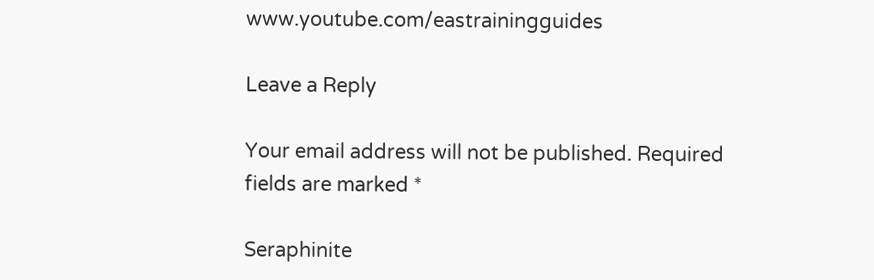www.youtube.com/eastrainingguides

Leave a Reply

Your email address will not be published. Required fields are marked *

Seraphinite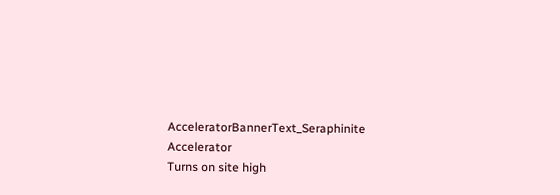AcceleratorBannerText_Seraphinite Accelerator
Turns on site high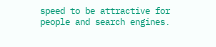speed to be attractive for people and search engines.